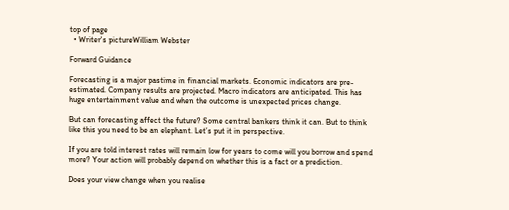top of page
  • Writer's pictureWilliam Webster

Forward Guidance

Forecasting is a major pastime in financial markets. Economic indicators are pre-estimated. Company results are projected. Macro indicators are anticipated. This has huge entertainment value and when the outcome is unexpected prices change.

But can forecasting affect the future? Some central bankers think it can. But to think like this you need to be an elephant. Let’s put it in perspective.

If you are told interest rates will remain low for years to come will you borrow and spend more? Your action will probably depend on whether this is a fact or a prediction.

Does your view change when you realise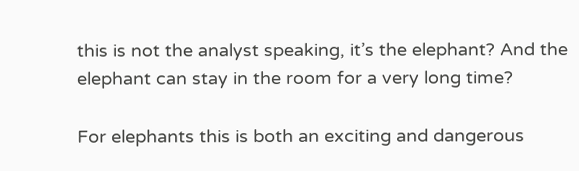this is not the analyst speaking, it’s the elephant? And the elephant can stay in the room for a very long time?

For elephants this is both an exciting and dangerous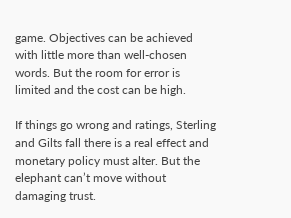game. Objectives can be achieved with little more than well-chosen words. But the room for error is limited and the cost can be high.

If things go wrong and ratings, Sterling and Gilts fall there is a real effect and monetary policy must alter. But the elephant can’t move without damaging trust.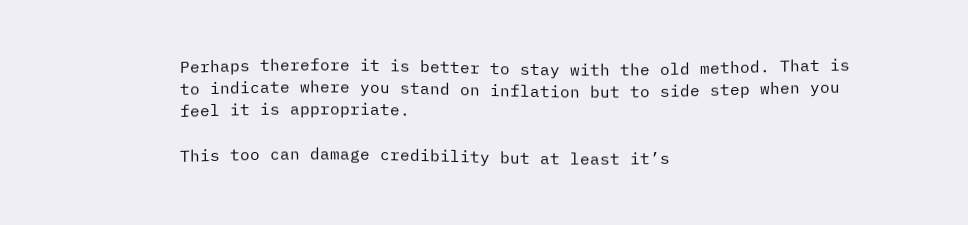Perhaps therefore it is better to stay with the old method. That is to indicate where you stand on inflation but to side step when you feel it is appropriate.

This too can damage credibility but at least it’s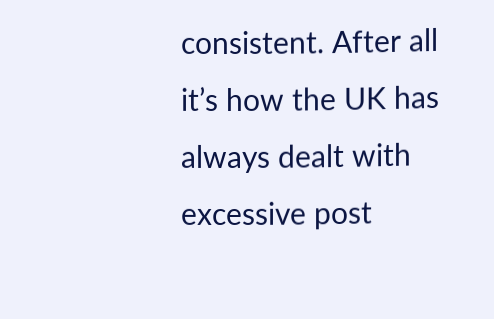consistent. After all it’s how the UK has always dealt with excessive post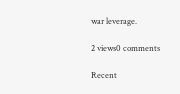war leverage.

2 views0 comments

Recent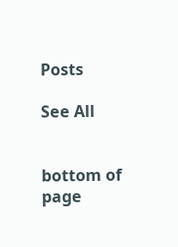Posts

See All


bottom of page